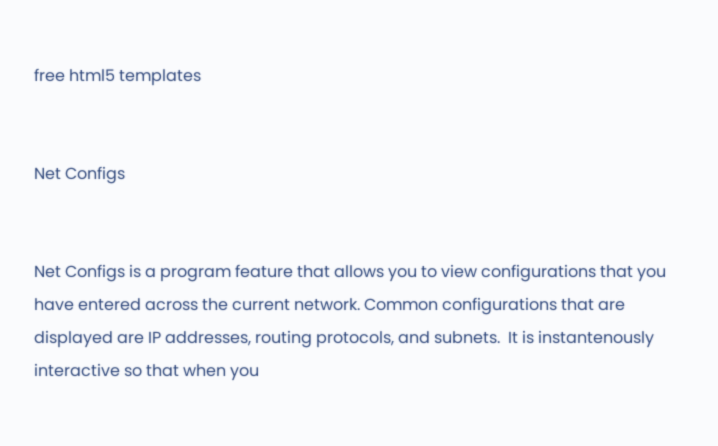free html5 templates


Net Configs


Net Configs is a program feature that allows you to view configurations that you have entered across the current network. Common configurations that are displayed are IP addresses, routing protocols, and subnets.  It is instantenously interactive so that when you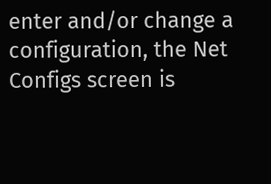enter and/or change a configuration, the Net Configs screen is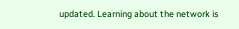updated. Learning about the network is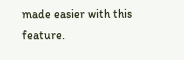made easier with this feature.